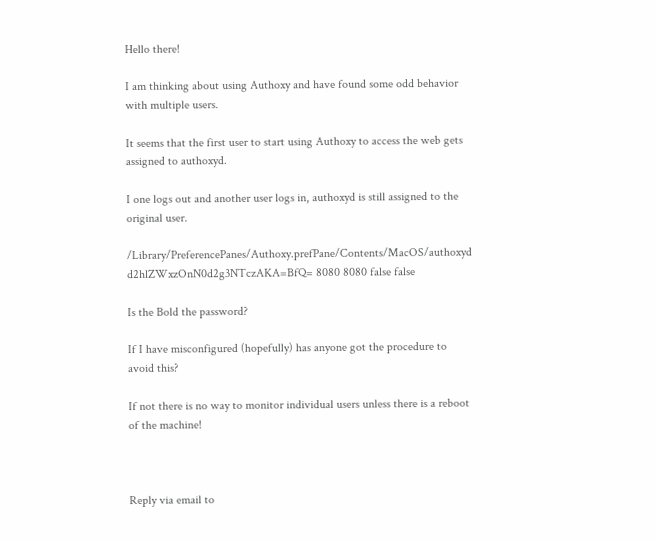Hello there!

I am thinking about using Authoxy and have found some odd behavior with multiple users.

It seems that the first user to start using Authoxy to access the web gets assigned to authoxyd.

I one logs out and another user logs in, authoxyd is still assigned to the original user.

/Library/PreferencePanes/Authoxy.prefPane/Contents/MacOS/authoxyd d2hlZWxzOnN0d2g3NTczAKA=BfQ= 8080 8080 false false

Is the Bold the password?

If I have misconfigured (hopefully) has anyone got the procedure to avoid this?

If not there is no way to monitor individual users unless there is a reboot of the machine!



Reply via email to